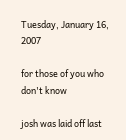Tuesday, January 16, 2007

for those of you who don't know

josh was laid off last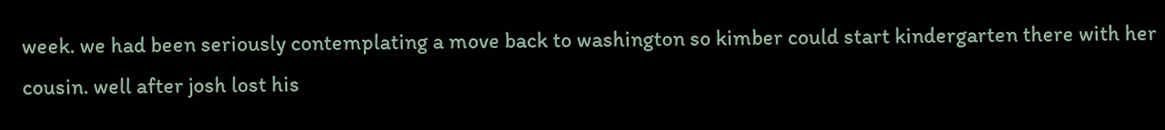week. we had been seriously contemplating a move back to washington so kimber could start kindergarten there with her cousin. well after josh lost his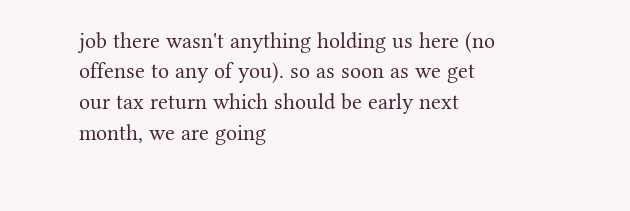job there wasn't anything holding us here (no offense to any of you). so as soon as we get our tax return which should be early next month, we are going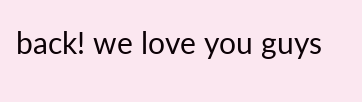back! we love you guys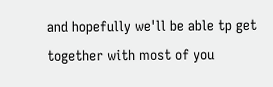and hopefully we'll be able tp get together with most of you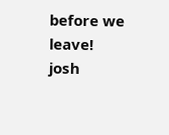before we leave!
josh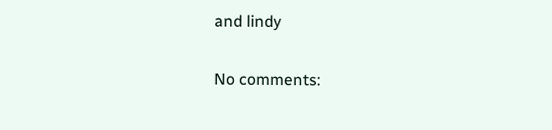and lindy

No comments: